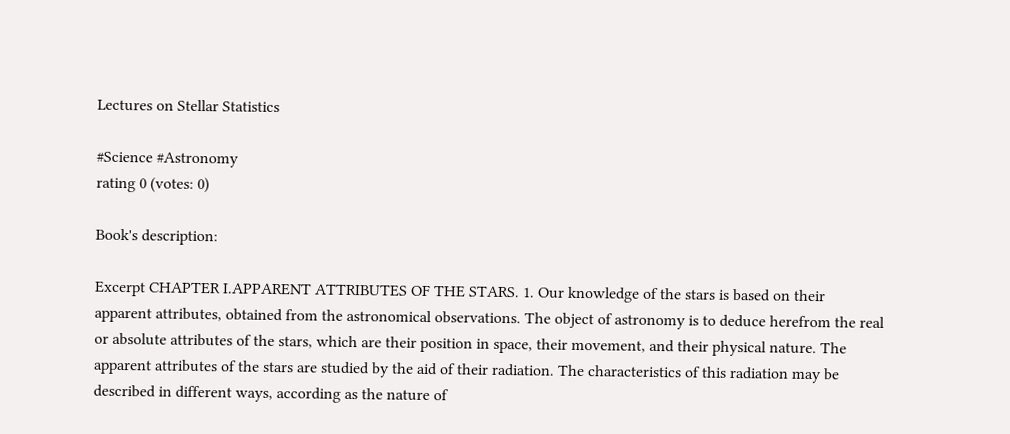Lectures on Stellar Statistics

#Science #Astronomy
rating 0 (votes: 0)

Book's description:

Excerpt CHAPTER I.APPARENT ATTRIBUTES OF THE STARS. 1. Our knowledge of the stars is based on their apparent attributes, obtained from the astronomical observations. The object of astronomy is to deduce herefrom the real or absolute attributes of the stars, which are their position in space, their movement, and their physical nature. The apparent attributes of the stars are studied by the aid of their radiation. The characteristics of this radiation may be described in different ways, according as the nature of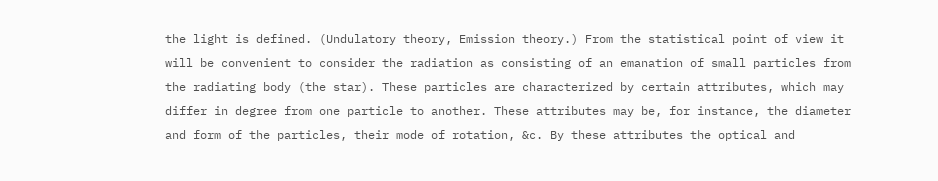the light is defined. (Undulatory theory, Emission theory.) From the statistical point of view it will be convenient to consider the radiation as consisting of an emanation of small particles from the radiating body (the star). These particles are characterized by certain attributes, which may differ in degree from one particle to another. These attributes may be, for instance, the diameter and form of the particles, their mode of rotation, &c. By these attributes the optical and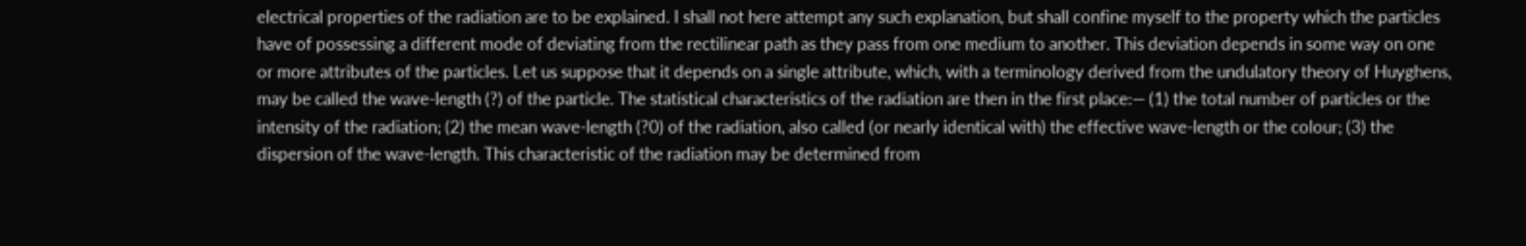electrical properties of the radiation are to be explained. I shall not here attempt any such explanation, but shall confine myself to the property which the particles have of possessing a different mode of deviating from the rectilinear path as they pass from one medium to another. This deviation depends in some way on one or more attributes of the particles. Let us suppose that it depends on a single attribute, which, with a terminology derived from the undulatory theory of Huyghens, may be called the wave-length (?) of the particle. The statistical characteristics of the radiation are then in the first place:— (1) the total number of particles or the intensity of the radiation; (2) the mean wave-length (?0) of the radiation, also called (or nearly identical with) the effective wave-length or the colour; (3) the dispersion of the wave-length. This characteristic of the radiation may be determined from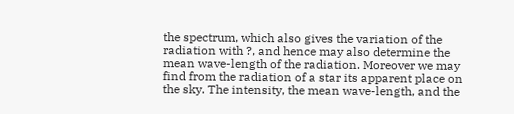the spectrum, which also gives the variation of the radiation with ?, and hence may also determine the mean wave-length of the radiation. Moreover we may find from the radiation of a star its apparent place on the sky. The intensity, the mean wave-length, and the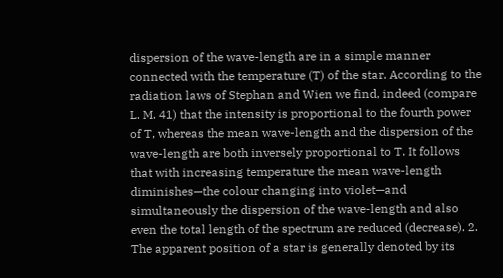dispersion of the wave-length are in a simple manner connected with the temperature (T) of the star. According to the radiation laws of Stephan and Wien we find, indeed (compare L. M. 41) that the intensity is proportional to the fourth power of T, whereas the mean wave-length and the dispersion of the wave-length are both inversely proportional to T. It follows that with increasing temperature the mean wave-length diminishes—the colour changing into violet—and simultaneously the dispersion of the wave-length and also even the total length of the spectrum are reduced (decrease). 2. The apparent position of a star is generally denoted by its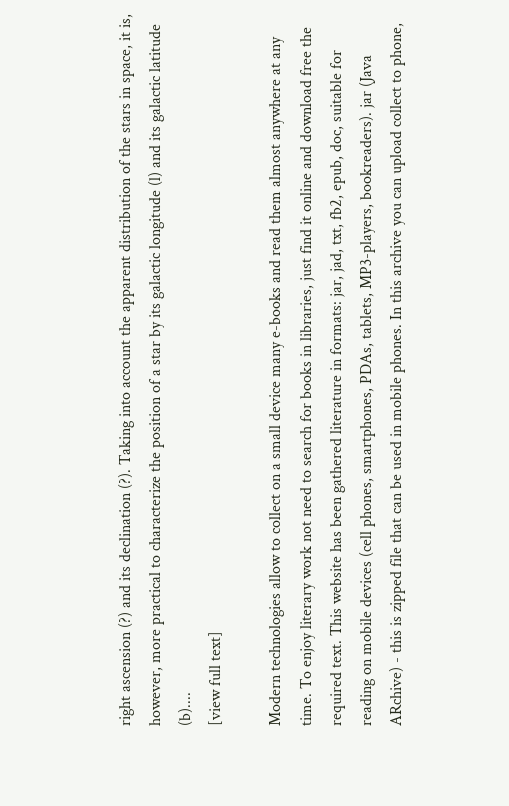right ascension (?) and its declination (?). Taking into account the apparent distribution of the stars in space, it is, however, more practical to characterize the position of a star by its galactic longitude (l) and its galactic latitude (b)....
[view full text]

Modern technologies allow to collect on a small device many e-books and read them almost anywhere at any time. To enjoy literary work not need to search for books in libraries, just find it online and download free the required text. This website has been gathered literature in formats: jar, jad, txt, fb2, epub, doc, suitable for reading on mobile devices (cell phones, smartphones, PDAs, tablets, MP3-players, bookreaders). jar (Java ARchive) - this is zipped file that can be used in mobile phones. In this archive you can upload collect to phone,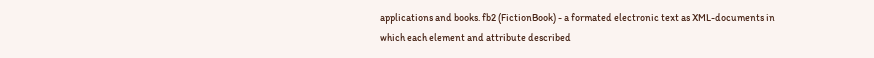applications and books. fb2 (FictionBook) - a formated electronic text as XML-documents in which each element and attribute described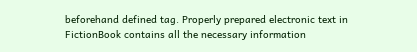beforehand defined tag. Properly prepared electronic text in FictionBook contains all the necessary information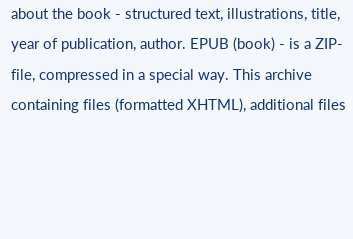about the book - structured text, illustrations, title, year of publication, author. EPUB (book) - is a ZIP-file, compressed in a special way. This archive containing files (formatted XHTML), additional files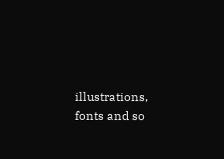illustrations, fonts and so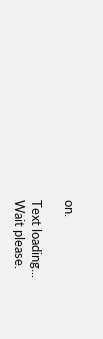on.

Text loading...
Wait please.